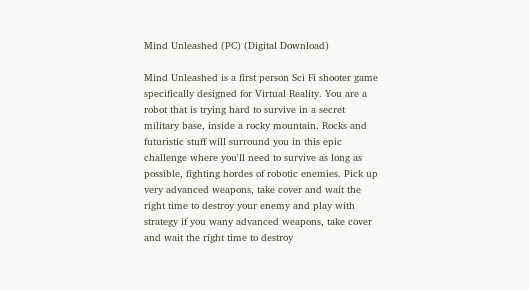Mind Unleashed (PC) (Digital Download)

Mind Unleashed is a first person Sci Fi shooter game specifically designed for Virtual Reality. You are a robot that is trying hard to survive in a secret military base, inside a rocky mountain. Rocks and futuristic stuff will surround you in this epic challenge where you'll need to survive as long as possible, fighting hordes of robotic enemies. Pick up very advanced weapons, take cover and wait the right time to destroy your enemy and play with strategy if you wany advanced weapons, take cover and wait the right time to destroy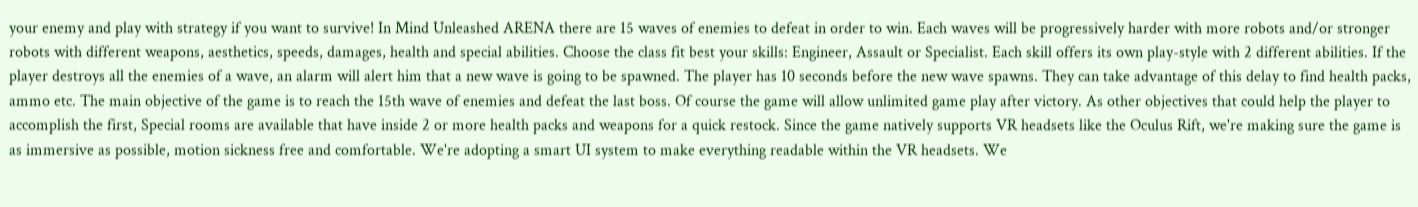your enemy and play with strategy if you want to survive! In Mind Unleashed ARENA there are 15 waves of enemies to defeat in order to win. Each waves will be progressively harder with more robots and/or stronger robots with different weapons, aesthetics, speeds, damages, health and special abilities. Choose the class fit best your skills: Engineer, Assault or Specialist. Each skill offers its own play-style with 2 different abilities. If the player destroys all the enemies of a wave, an alarm will alert him that a new wave is going to be spawned. The player has 10 seconds before the new wave spawns. They can take advantage of this delay to find health packs, ammo etc. The main objective of the game is to reach the 15th wave of enemies and defeat the last boss. Of course the game will allow unlimited game play after victory. As other objectives that could help the player to accomplish the first, Special rooms are available that have inside 2 or more health packs and weapons for a quick restock. Since the game natively supports VR headsets like the Oculus Rift, we're making sure the game is as immersive as possible, motion sickness free and comfortable. We're adopting a smart UI system to make everything readable within the VR headsets. We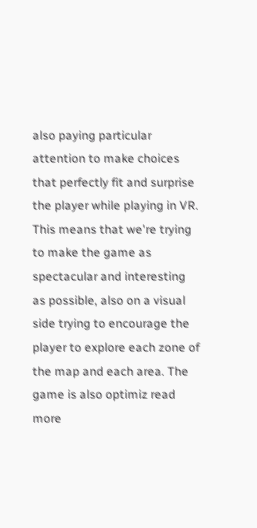also paying particular attention to make choices that perfectly fit and surprise the player while playing in VR. This means that we're trying to make the game as spectacular and interesting as possible, also on a visual side trying to encourage the player to explore each zone of the map and each area. The game is also optimiz read more